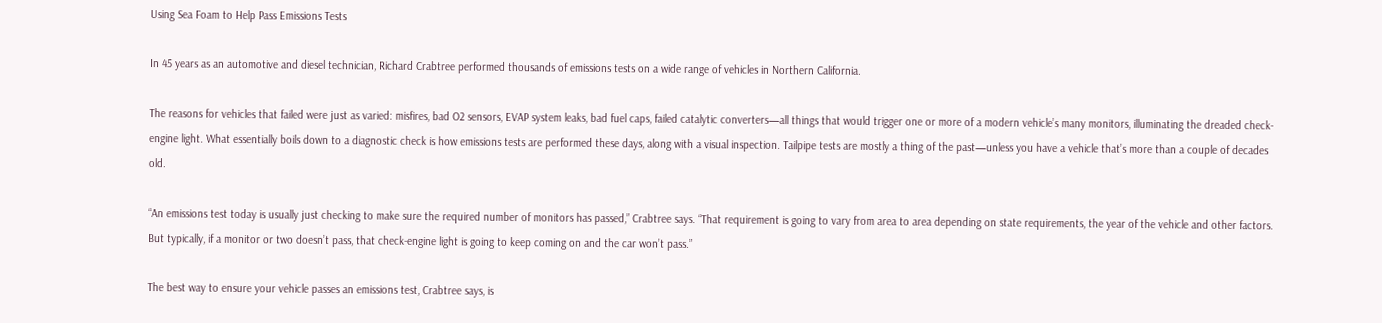Using Sea Foam to Help Pass Emissions Tests

In 45 years as an automotive and diesel technician, Richard Crabtree performed thousands of emissions tests on a wide range of vehicles in Northern California.

The reasons for vehicles that failed were just as varied: misfires, bad O2 sensors, EVAP system leaks, bad fuel caps, failed catalytic converters—all things that would trigger one or more of a modern vehicle’s many monitors, illuminating the dreaded check-engine light. What essentially boils down to a diagnostic check is how emissions tests are performed these days, along with a visual inspection. Tailpipe tests are mostly a thing of the past—unless you have a vehicle that’s more than a couple of decades old.

“An emissions test today is usually just checking to make sure the required number of monitors has passed,” Crabtree says. “That requirement is going to vary from area to area depending on state requirements, the year of the vehicle and other factors. But typically, if a monitor or two doesn’t pass, that check-engine light is going to keep coming on and the car won’t pass.”

The best way to ensure your vehicle passes an emissions test, Crabtree says, is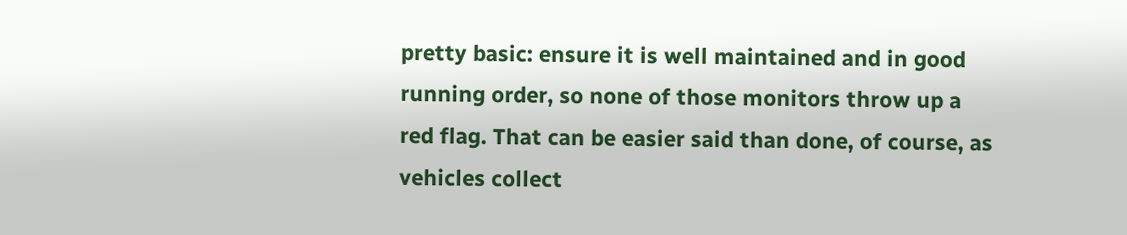pretty basic: ensure it is well maintained and in good running order, so none of those monitors throw up a red flag. That can be easier said than done, of course, as vehicles collect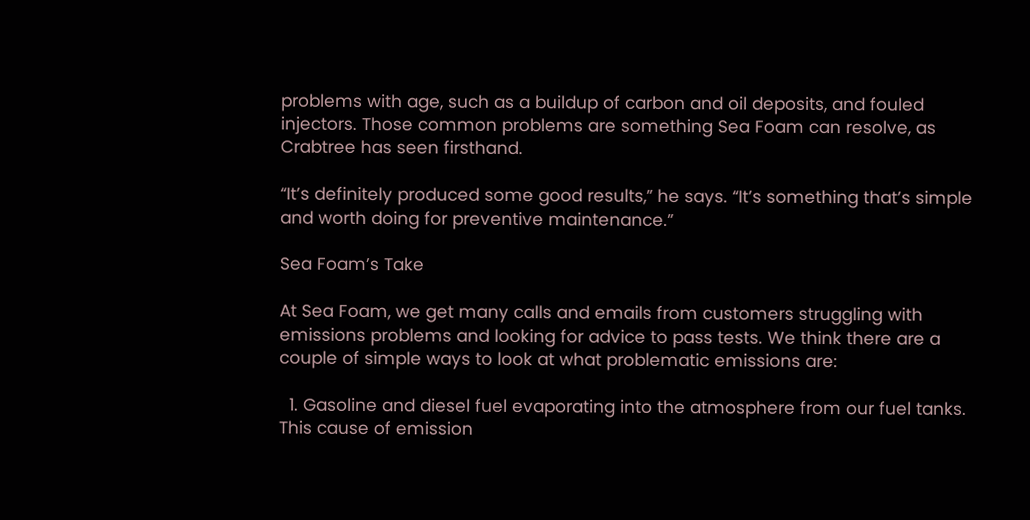problems with age, such as a buildup of carbon and oil deposits, and fouled injectors. Those common problems are something Sea Foam can resolve, as Crabtree has seen firsthand.

“It’s definitely produced some good results,” he says. “It’s something that’s simple and worth doing for preventive maintenance.”

Sea Foam’s Take

At Sea Foam, we get many calls and emails from customers struggling with emissions problems and looking for advice to pass tests. We think there are a couple of simple ways to look at what problematic emissions are:

  1. Gasoline and diesel fuel evaporating into the atmosphere from our fuel tanks. This cause of emission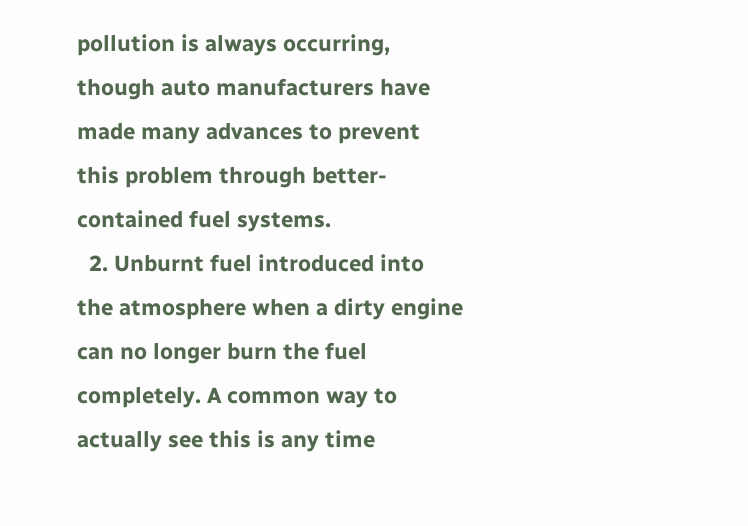pollution is always occurring, though auto manufacturers have made many advances to prevent this problem through better-contained fuel systems.
  2. Unburnt fuel introduced into the atmosphere when a dirty engine can no longer burn the fuel completely. A common way to actually see this is any time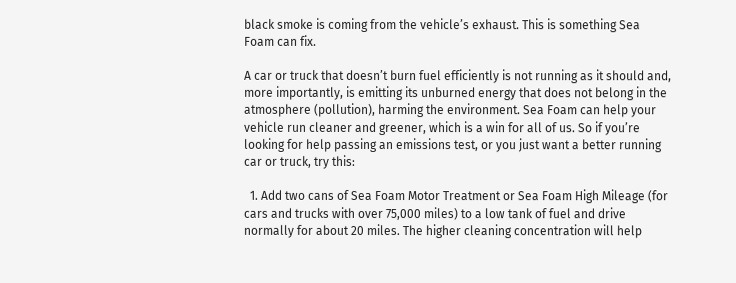black smoke is coming from the vehicle’s exhaust. This is something Sea Foam can fix.

A car or truck that doesn’t burn fuel efficiently is not running as it should and, more importantly, is emitting its unburned energy that does not belong in the atmosphere (pollution), harming the environment. Sea Foam can help your vehicle run cleaner and greener, which is a win for all of us. So if you’re looking for help passing an emissions test, or you just want a better running car or truck, try this:

  1. Add two cans of Sea Foam Motor Treatment or Sea Foam High Mileage (for cars and trucks with over 75,000 miles) to a low tank of fuel and drive normally for about 20 miles. The higher cleaning concentration will help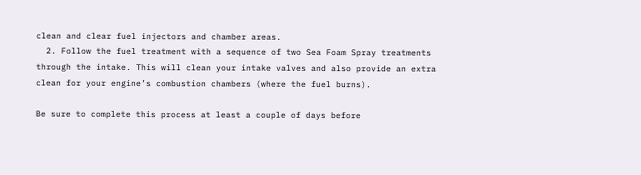clean and clear fuel injectors and chamber areas.
  2. Follow the fuel treatment with a sequence of two Sea Foam Spray treatments through the intake. This will clean your intake valves and also provide an extra clean for your engine’s combustion chambers (where the fuel burns).

Be sure to complete this process at least a couple of days before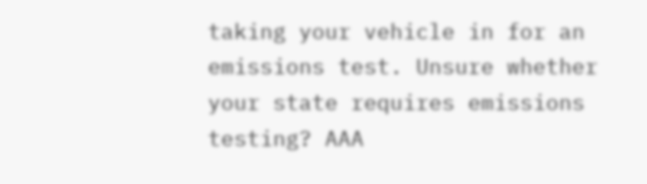taking your vehicle in for an emissions test. Unsure whether your state requires emissions testing? AAA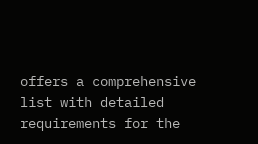offers a comprehensive list with detailed requirements for the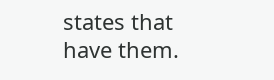states that have them.